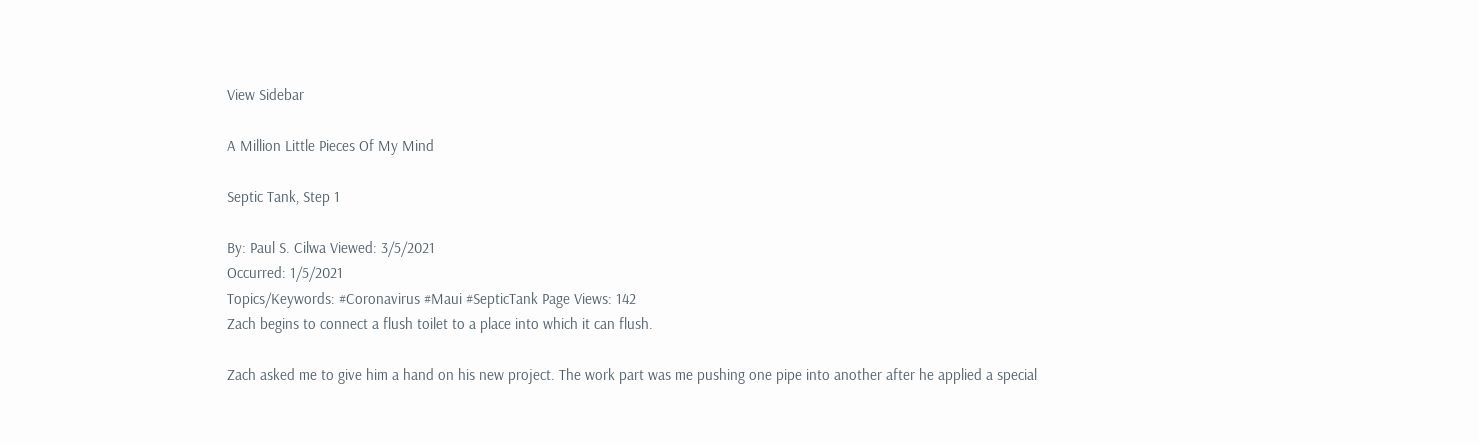View Sidebar

A Million Little Pieces Of My Mind

Septic Tank, Step 1

By: Paul S. Cilwa Viewed: 3/5/2021
Occurred: 1/5/2021
Topics/Keywords: #Coronavirus #Maui #SepticTank Page Views: 142
Zach begins to connect a flush toilet to a place into which it can flush.

Zach asked me to give him a hand on his new project. The work part was me pushing one pipe into another after he applied a special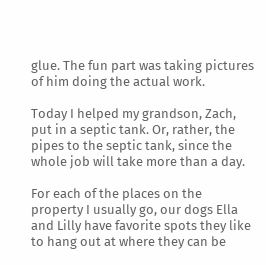glue. The fun part was taking pictures of him doing the actual work.

Today I helped my grandson, Zach, put in a septic tank. Or, rather, the pipes to the septic tank, since the whole job will take more than a day.

For each of the places on the property I usually go, our dogs Ella and Lilly have favorite spots they like to hang out at where they can be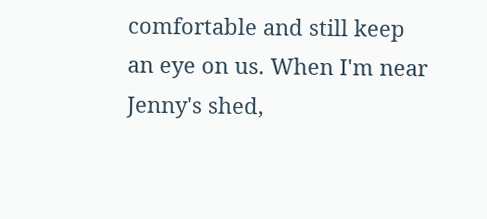comfortable and still keep an eye on us. When I'm near Jenny's shed,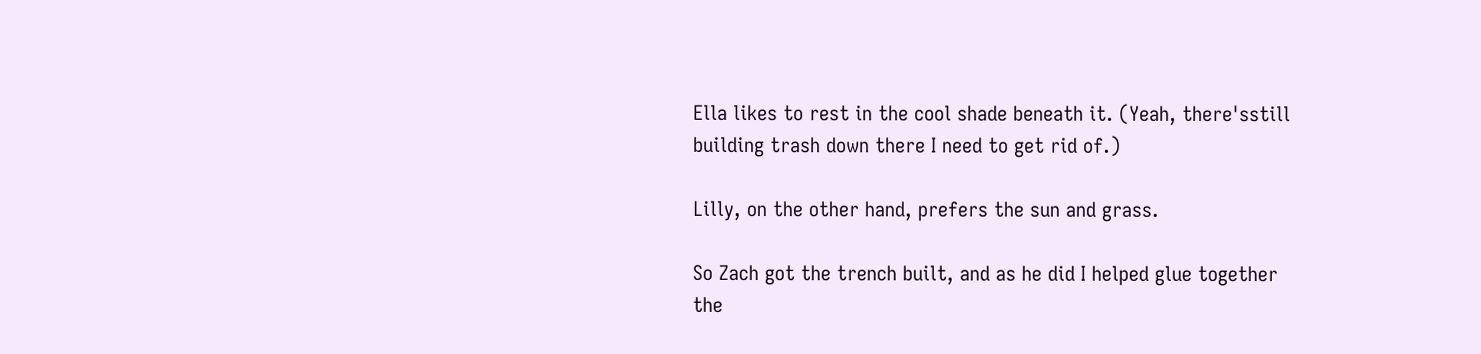Ella likes to rest in the cool shade beneath it. (Yeah, there'sstill building trash down there I need to get rid of.)

Lilly, on the other hand, prefers the sun and grass.

So Zach got the trench built, and as he did I helped glue together the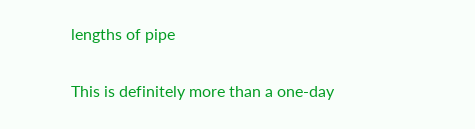lengths of pipe

This is definitely more than a one-day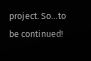project. So…to be continued!